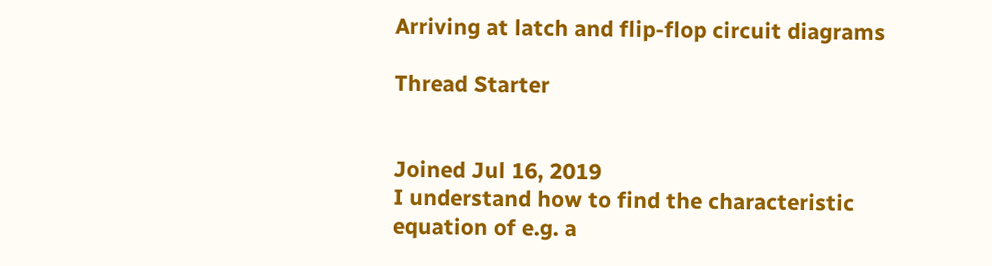Arriving at latch and flip-flop circuit diagrams

Thread Starter


Joined Jul 16, 2019
I understand how to find the characteristic equation of e.g. a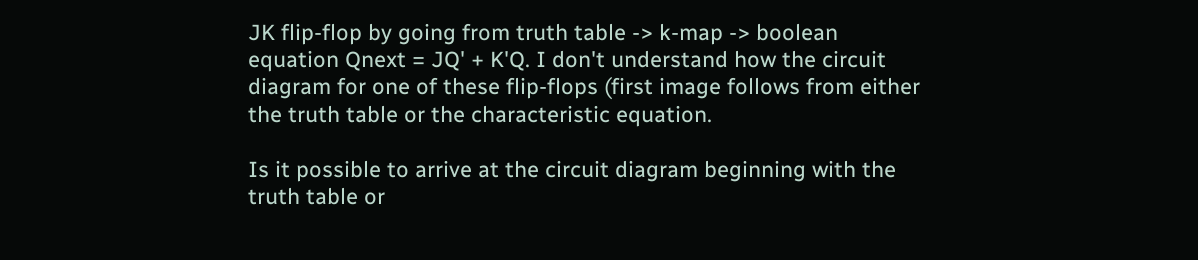JK flip-flop by going from truth table -> k-map -> boolean equation Qnext = JQ' + K'Q. I don't understand how the circuit diagram for one of these flip-flops (first image follows from either the truth table or the characteristic equation.

Is it possible to arrive at the circuit diagram beginning with the truth table or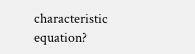characteristic equation?